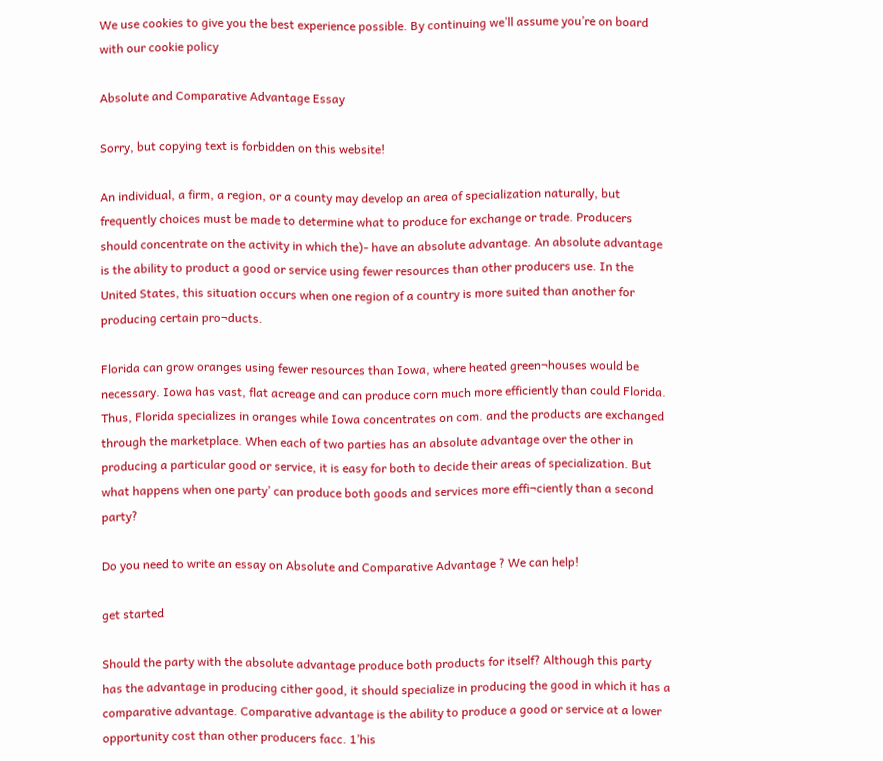We use cookies to give you the best experience possible. By continuing we’ll assume you’re on board with our cookie policy

Absolute and Comparative Advantage Essay

Sorry, but copying text is forbidden on this website!

An individual, a firm, a region, or a county may develop an area of specialization naturally, but frequently choices must be made to determine what to produce for exchange or trade. Producers should concentrate on the activity in which the)- have an absolute advantage. An absolute advantage is the ability to product a good or service using fewer resources than other producers use. In the United States, this situation occurs when one region of a country is more suited than another for producing certain pro¬ducts.

Florida can grow oranges using fewer resources than Iowa, where heated green¬houses would be necessary. Iowa has vast, flat acreage and can produce corn much more efficiently than could Florida. Thus, Florida specializes in oranges while Iowa concentrates on com. and the products are exchanged through the marketplace. When each of two parties has an absolute advantage over the other in producing a particular good or service, it is easy for both to decide their areas of specialization. But what happens when one party’ can produce both goods and services more effi¬ciently than a second party?

Do you need to write an essay on Absolute and Comparative Advantage ? We can help!

get started

Should the party with the absolute advantage produce both products for itself? Although this party has the advantage in producing cither good, it should specialize in producing the good in which it has a comparative advantage. Comparative advantage is the ability to produce a good or service at a lower opportunity cost than other producers facc. 1’his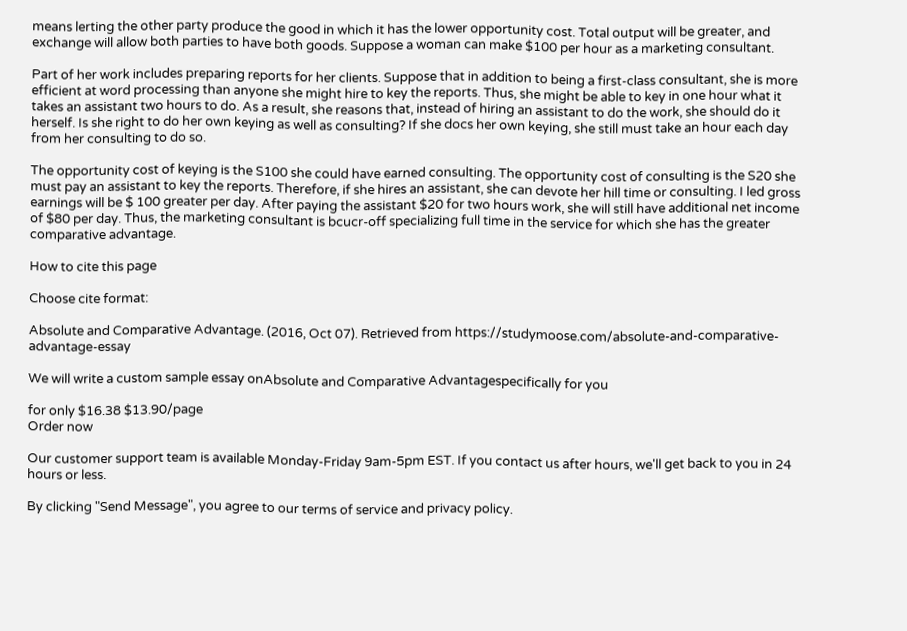means lerting the other party produce the good in which it has the lower opportunity cost. Total output will be greater, and exchange will allow both parties to have both goods. Suppose a woman can make $100 per hour as a marketing consultant.

Part of her work includes preparing reports for her clients. Suppose that in addition to being a first-class consultant, she is more efficient at word processing than anyone she might hire to key the reports. Thus, she might be able to key in one hour what it takes an assistant two hours to do. As a result, she reasons that, instead of hiring an assistant to do the work, she should do it herself. Is she right to do her own keying as well as consulting? If she docs her own keying, she still must take an hour each day from her consulting to do so.

The opportunity cost of keying is the S100 she could have earned consulting. The opportunity cost of consulting is the S20 she must pay an assistant to key the reports. Therefore, if she hires an assistant, she can devote her hill time or consulting. I led gross earnings will be $ 100 greater per day. After paying the assistant $20 for two hours work, she will still have additional net income of $80 per day. Thus, the marketing consultant is bcucr-off specializing full time in the service for which she has the greater comparative advantage.

How to cite this page

Choose cite format:

Absolute and Comparative Advantage. (2016, Oct 07). Retrieved from https://studymoose.com/absolute-and-comparative-advantage-essay

We will write a custom sample essay onAbsolute and Comparative Advantagespecifically for you

for only $16.38 $13.90/page
Order now

Our customer support team is available Monday-Friday 9am-5pm EST. If you contact us after hours, we'll get back to you in 24 hours or less.

By clicking "Send Message", you agree to our terms of service and privacy policy.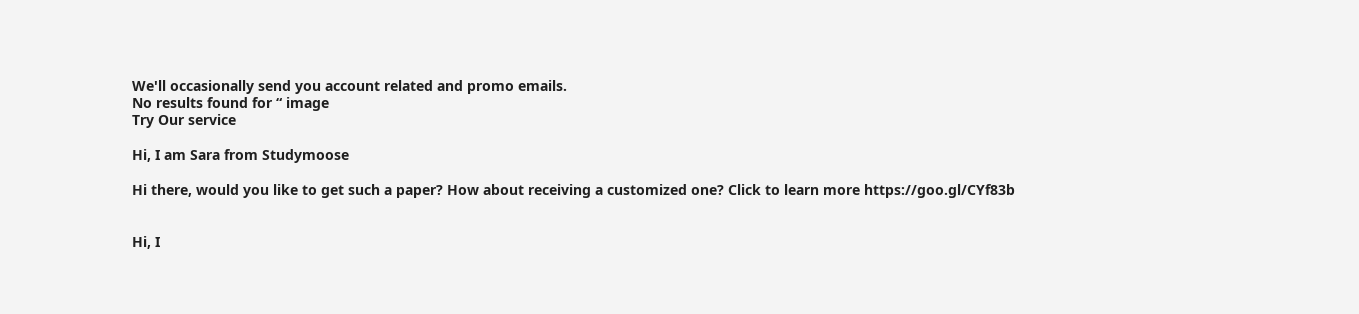We'll occasionally send you account related and promo emails.
No results found for “ image
Try Our service

Hi, I am Sara from Studymoose

Hi there, would you like to get such a paper? How about receiving a customized one? Click to learn more https://goo.gl/CYf83b


Hi, I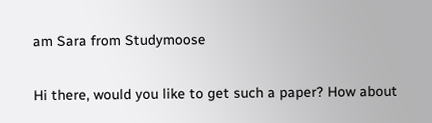am Sara from Studymoose

Hi there, would you like to get such a paper? How about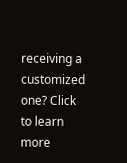receiving a customized one? Click to learn more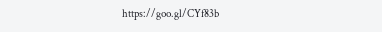https://goo.gl/CYf83b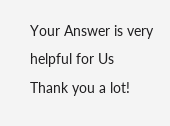Your Answer is very helpful for Us
Thank you a lot!